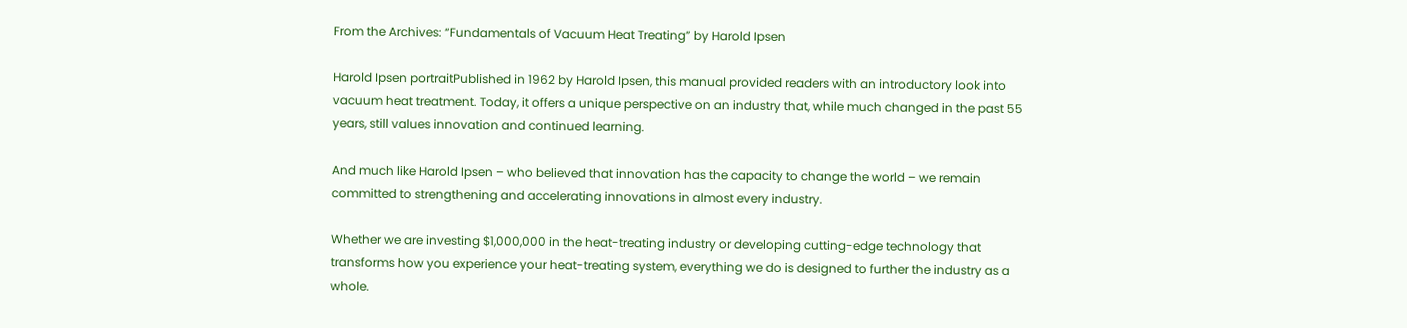From the Archives: “Fundamentals of Vacuum Heat Treating” by Harold Ipsen

Harold Ipsen portraitPublished in 1962 by Harold Ipsen, this manual provided readers with an introductory look into vacuum heat treatment. Today, it offers a unique perspective on an industry that, while much changed in the past 55 years, still values innovation and continued learning.

And much like Harold Ipsen – who believed that innovation has the capacity to change the world – we remain committed to strengthening and accelerating innovations in almost every industry.

Whether we are investing $1,000,000 in the heat-treating industry or developing cutting-edge technology that transforms how you experience your heat-treating system, everything we do is designed to further the industry as a whole.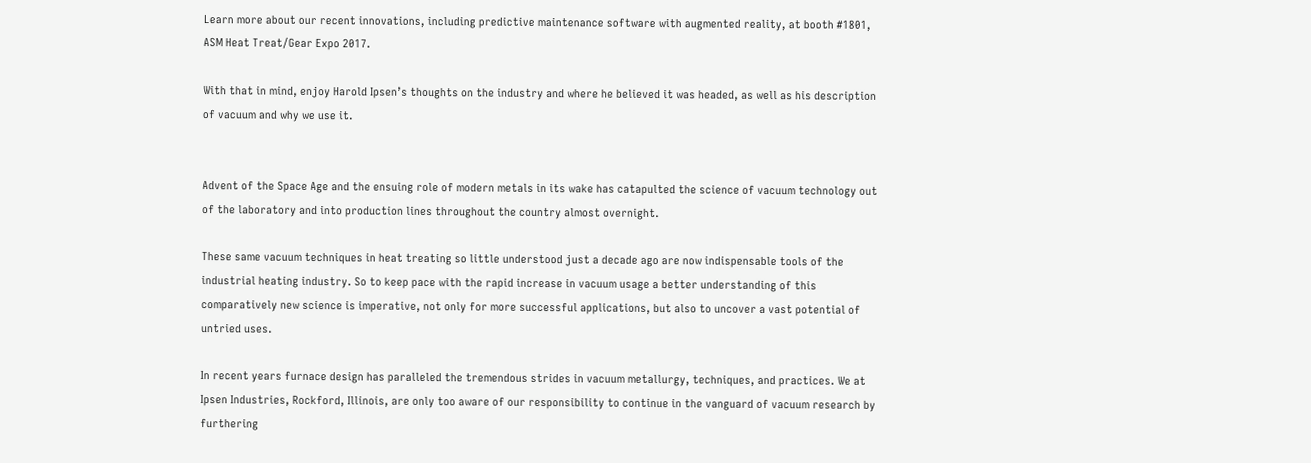Learn more about our recent innovations, including predictive maintenance software with augmented reality, at booth #1801, ASM Heat Treat/Gear Expo 2017.

With that in mind, enjoy Harold Ipsen’s thoughts on the industry and where he believed it was headed, as well as his description of vacuum and why we use it.


Advent of the Space Age and the ensuing role of modern metals in its wake has catapulted the science of vacuum technology out of the laboratory and into production lines throughout the country almost overnight.

These same vacuum techniques in heat treating so little understood just a decade ago are now indispensable tools of the industrial heating industry. So to keep pace with the rapid increase in vacuum usage a better understanding of this comparatively new science is imperative, not only for more successful applications, but also to uncover a vast potential of untried uses.

In recent years furnace design has paralleled the tremendous strides in vacuum metallurgy, techniques, and practices. We at Ipsen Industries, Rockford, Illinois, are only too aware of our responsibility to continue in the vanguard of vacuum research by furthering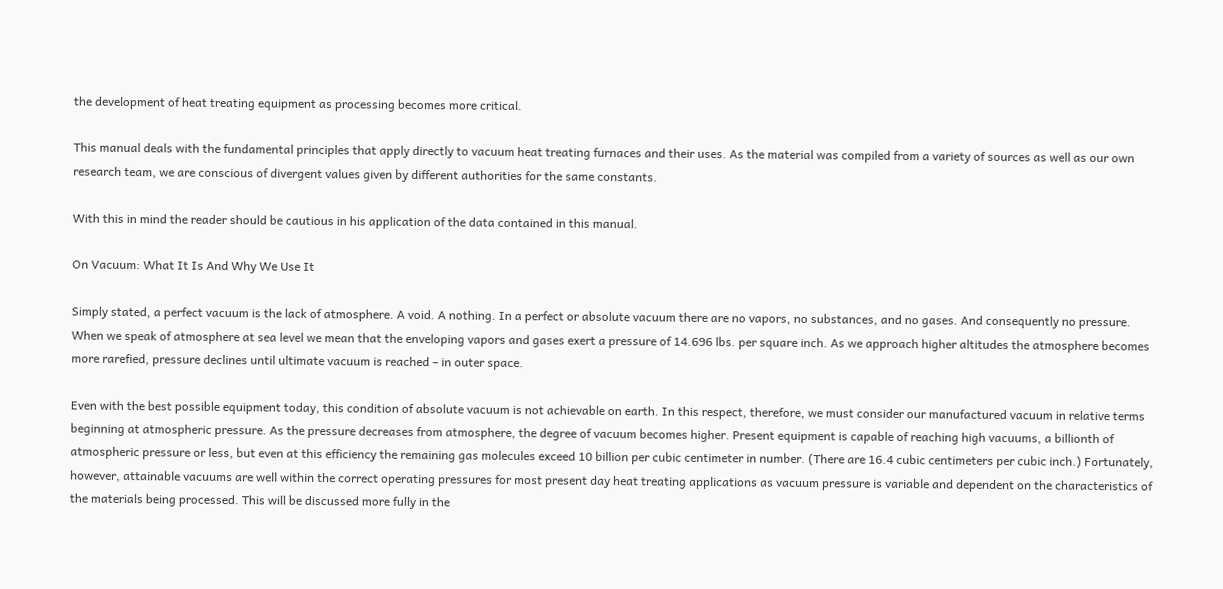the development of heat treating equipment as processing becomes more critical.

This manual deals with the fundamental principles that apply directly to vacuum heat treating furnaces and their uses. As the material was compiled from a variety of sources as well as our own research team, we are conscious of divergent values given by different authorities for the same constants.

With this in mind the reader should be cautious in his application of the data contained in this manual.

On Vacuum: What It Is And Why We Use It

Simply stated, a perfect vacuum is the lack of atmosphere. A void. A nothing. In a perfect or absolute vacuum there are no vapors, no substances, and no gases. And consequently no pressure. When we speak of atmosphere at sea level we mean that the enveloping vapors and gases exert a pressure of 14.696 lbs. per square inch. As we approach higher altitudes the atmosphere becomes more rarefied, pressure declines until ultimate vacuum is reached – in outer space.

Even with the best possible equipment today, this condition of absolute vacuum is not achievable on earth. In this respect, therefore, we must consider our manufactured vacuum in relative terms beginning at atmospheric pressure. As the pressure decreases from atmosphere, the degree of vacuum becomes higher. Present equipment is capable of reaching high vacuums, a billionth of atmospheric pressure or less, but even at this efficiency the remaining gas molecules exceed 10 billion per cubic centimeter in number. (There are 16.4 cubic centimeters per cubic inch.) Fortunately, however, attainable vacuums are well within the correct operating pressures for most present day heat treating applications as vacuum pressure is variable and dependent on the characteristics of the materials being processed. This will be discussed more fully in the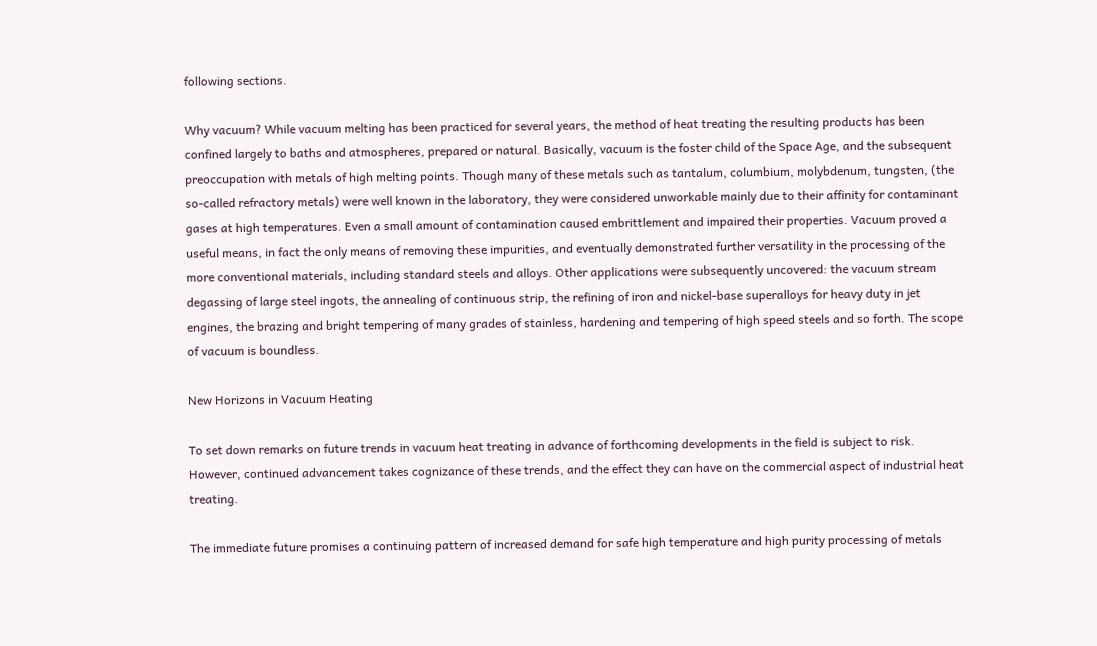following sections.

Why vacuum? While vacuum melting has been practiced for several years, the method of heat treating the resulting products has been confined largely to baths and atmospheres, prepared or natural. Basically, vacuum is the foster child of the Space Age, and the subsequent preoccupation with metals of high melting points. Though many of these metals such as tantalum, columbium, molybdenum, tungsten, (the so-called refractory metals) were well known in the laboratory, they were considered unworkable mainly due to their affinity for contaminant gases at high temperatures. Even a small amount of contamination caused embrittlement and impaired their properties. Vacuum proved a useful means, in fact the only means of removing these impurities, and eventually demonstrated further versatility in the processing of the more conventional materials, including standard steels and alloys. Other applications were subsequently uncovered: the vacuum stream degassing of large steel ingots, the annealing of continuous strip, the refining of iron and nickel-base superalloys for heavy duty in jet engines, the brazing and bright tempering of many grades of stainless, hardening and tempering of high speed steels and so forth. The scope of vacuum is boundless.

New Horizons in Vacuum Heating

To set down remarks on future trends in vacuum heat treating in advance of forthcoming developments in the field is subject to risk. However, continued advancement takes cognizance of these trends, and the effect they can have on the commercial aspect of industrial heat treating.

The immediate future promises a continuing pattern of increased demand for safe high temperature and high purity processing of metals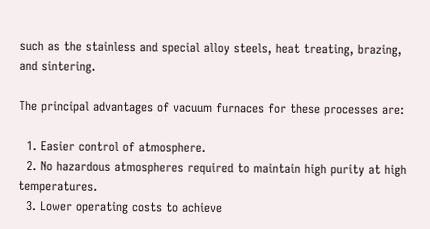such as the stainless and special alloy steels, heat treating, brazing, and sintering.

The principal advantages of vacuum furnaces for these processes are:

  1. Easier control of atmosphere.
  2. No hazardous atmospheres required to maintain high purity at high temperatures.
  3. Lower operating costs to achieve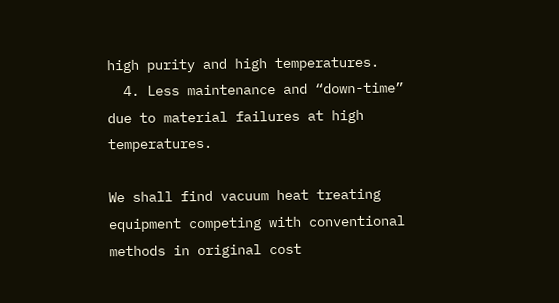high purity and high temperatures.
  4. Less maintenance and “down-time” due to material failures at high temperatures.

We shall find vacuum heat treating equipment competing with conventional methods in original cost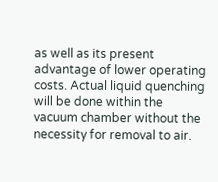as well as its present advantage of lower operating costs. Actual liquid quenching will be done within the vacuum chamber without the necessity for removal to air.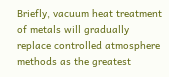Briefly, vacuum heat treatment of metals will gradually replace controlled atmosphere methods as the greatest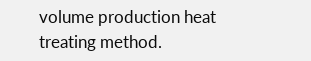volume production heat treating method.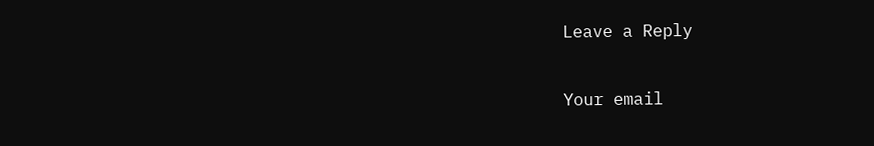Leave a Reply

Your email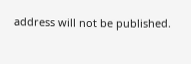address will not be published.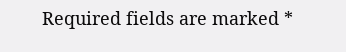Required fields are marked *